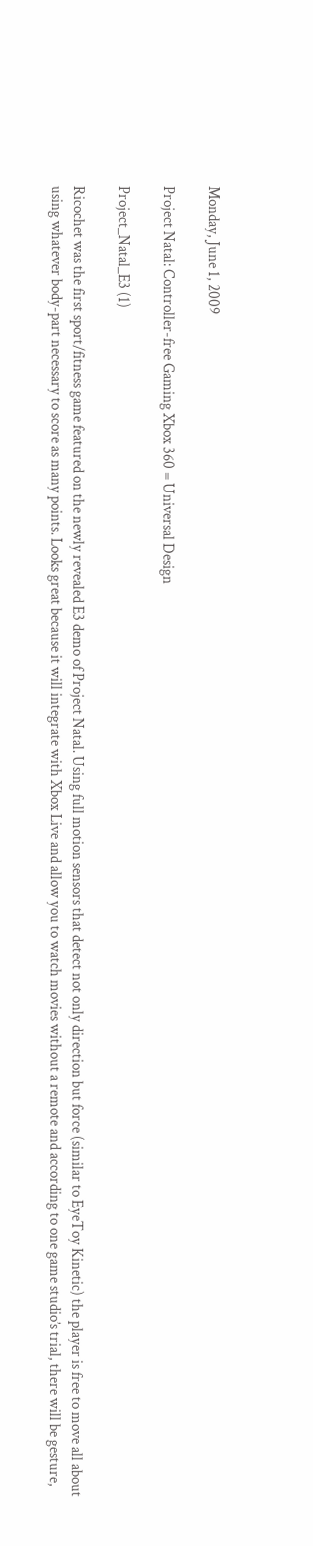Monday, June 1, 2009

Project Natal: Controller-free Gaming Xbox 360 = Universal Design

Project_Natal_E3 (1)

Ricochet was the first sport/fitness game featured on the newly revealed E3 demo of Project Natal. Using full motion sensors that detect not only direction but force (similar to EyeToy Kinetic) the player is free to move all about using whatever body-part necessary to score as many points. Looks great because it will integrate with Xbox Live and allow you to watch movies without a remote and according to one game studio’s trial, there will be gesture,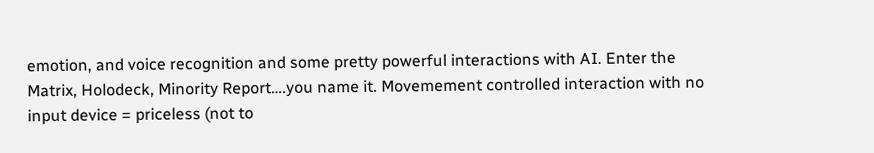emotion, and voice recognition and some pretty powerful interactions with AI. Enter the Matrix, Holodeck, Minority Report….you name it. Movemement controlled interaction with no input device = priceless (not to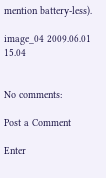mention battery-less).

image_04 2009.06.01 15.04


No comments:

Post a Comment

Enter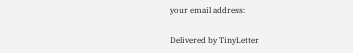your email address:

Delivered by TinyLetter